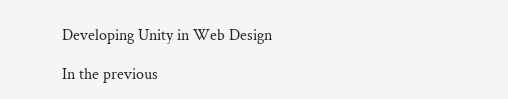Developing Unity in Web Design

In the previous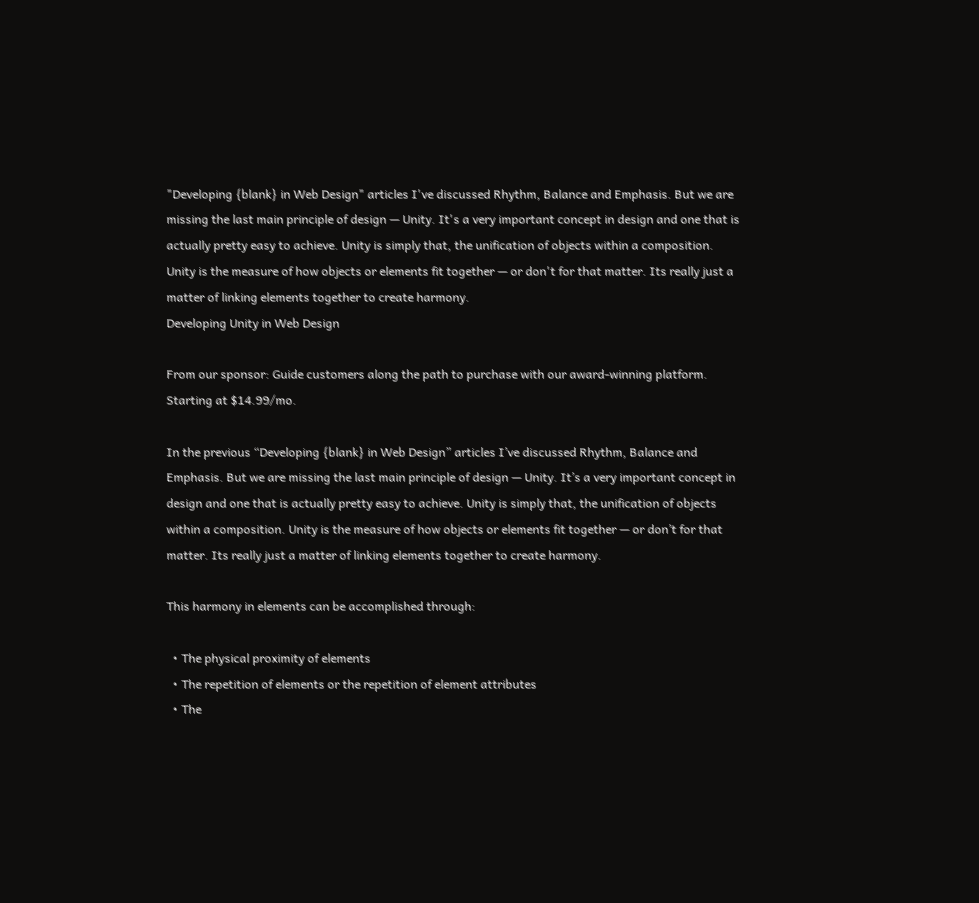"Developing {blank} in Web Design" articles I've discussed Rhythm, Balance and Emphasis. But we are missing the last main principle of design — Unity. It's a very important concept in design and one that is actually pretty easy to achieve. Unity is simply that, the unification of objects within a composition. Unity is the measure of how objects or elements fit together — or don't for that matter. Its really just a matter of linking elements together to create harmony.
Developing Unity in Web Design

From our sponsor: Guide customers along the path to purchase with our award-winning platform. Starting at $14.99/mo.

In the previous “Developing {blank} in Web Design” articles I’ve discussed Rhythm, Balance and Emphasis. But we are missing the last main principle of design — Unity. It’s a very important concept in design and one that is actually pretty easy to achieve. Unity is simply that, the unification of objects within a composition. Unity is the measure of how objects or elements fit together — or don’t for that matter. Its really just a matter of linking elements together to create harmony.

This harmony in elements can be accomplished through:

  • The physical proximity of elements
  • The repetition of elements or the repetition of element attributes
  • The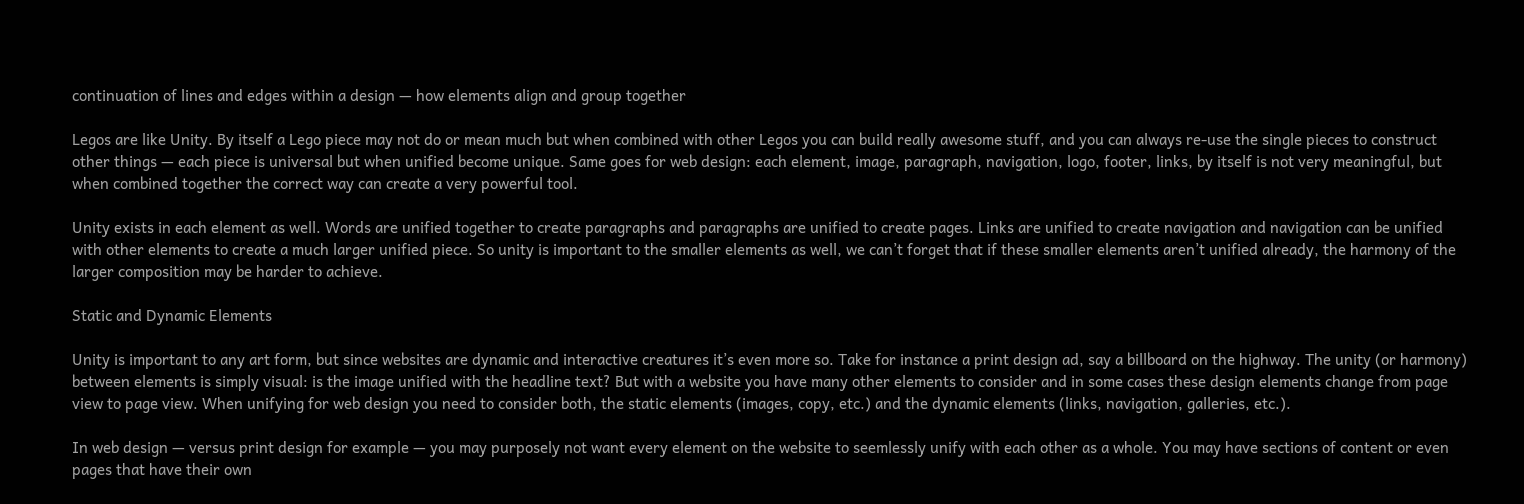continuation of lines and edges within a design — how elements align and group together

Legos are like Unity. By itself a Lego piece may not do or mean much but when combined with other Legos you can build really awesome stuff, and you can always re-use the single pieces to construct other things — each piece is universal but when unified become unique. Same goes for web design: each element, image, paragraph, navigation, logo, footer, links, by itself is not very meaningful, but when combined together the correct way can create a very powerful tool.

Unity exists in each element as well. Words are unified together to create paragraphs and paragraphs are unified to create pages. Links are unified to create navigation and navigation can be unified with other elements to create a much larger unified piece. So unity is important to the smaller elements as well, we can’t forget that if these smaller elements aren’t unified already, the harmony of the larger composition may be harder to achieve.

Static and Dynamic Elements

Unity is important to any art form, but since websites are dynamic and interactive creatures it’s even more so. Take for instance a print design ad, say a billboard on the highway. The unity (or harmony) between elements is simply visual: is the image unified with the headline text? But with a website you have many other elements to consider and in some cases these design elements change from page view to page view. When unifying for web design you need to consider both, the static elements (images, copy, etc.) and the dynamic elements (links, navigation, galleries, etc.).

In web design — versus print design for example — you may purposely not want every element on the website to seemlessly unify with each other as a whole. You may have sections of content or even pages that have their own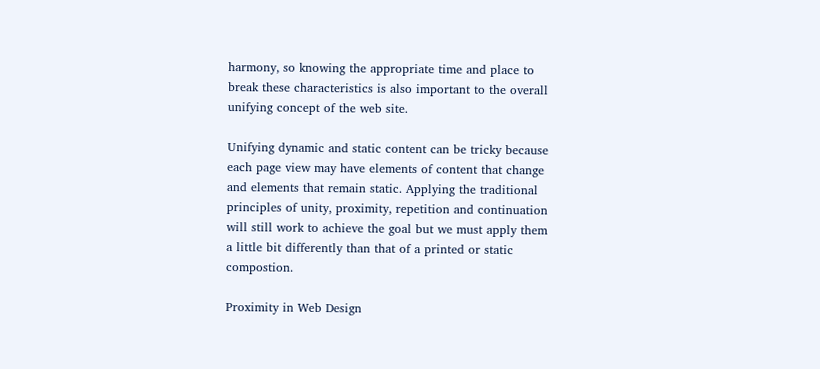harmony, so knowing the appropriate time and place to break these characteristics is also important to the overall unifying concept of the web site.

Unifying dynamic and static content can be tricky because each page view may have elements of content that change and elements that remain static. Applying the traditional principles of unity, proximity, repetition and continuation will still work to achieve the goal but we must apply them a little bit differently than that of a printed or static compostion.

Proximity in Web Design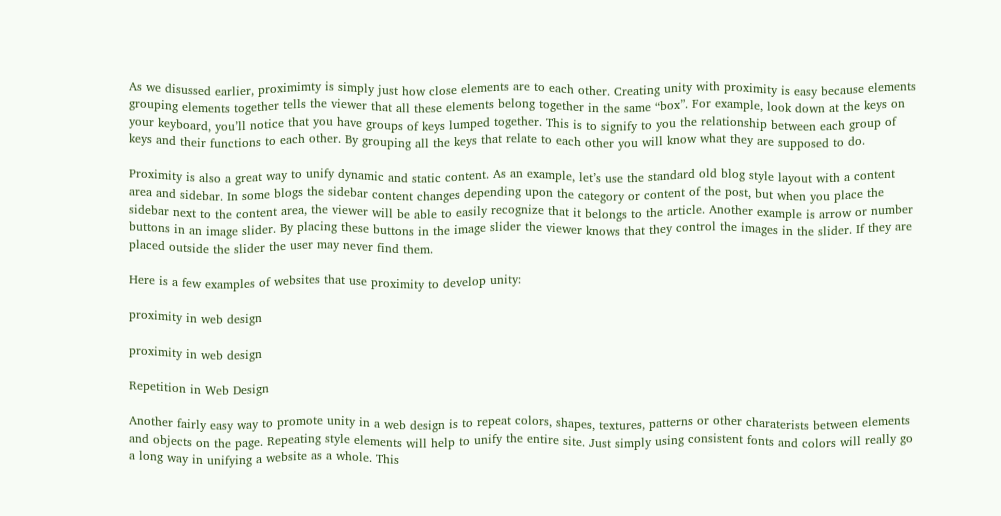As we disussed earlier, proximimty is simply just how close elements are to each other. Creating unity with proximity is easy because elements grouping elements together tells the viewer that all these elements belong together in the same “box”. For example, look down at the keys on your keyboard, you’ll notice that you have groups of keys lumped together. This is to signify to you the relationship between each group of keys and their functions to each other. By grouping all the keys that relate to each other you will know what they are supposed to do.

Proximity is also a great way to unify dynamic and static content. As an example, let’s use the standard old blog style layout with a content area and sidebar. In some blogs the sidebar content changes depending upon the category or content of the post, but when you place the sidebar next to the content area, the viewer will be able to easily recognize that it belongs to the article. Another example is arrow or number buttons in an image slider. By placing these buttons in the image slider the viewer knows that they control the images in the slider. If they are placed outside the slider the user may never find them.

Here is a few examples of websites that use proximity to develop unity:

proximity in web design

proximity in web design

Repetition in Web Design

Another fairly easy way to promote unity in a web design is to repeat colors, shapes, textures, patterns or other charaterists between elements and objects on the page. Repeating style elements will help to unify the entire site. Just simply using consistent fonts and colors will really go a long way in unifying a website as a whole. This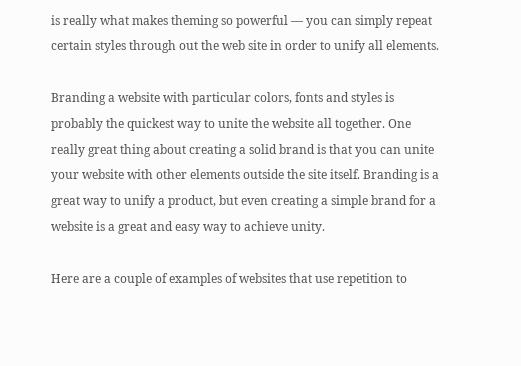is really what makes theming so powerful — you can simply repeat certain styles through out the web site in order to unify all elements.

Branding a website with particular colors, fonts and styles is probably the quickest way to unite the website all together. One really great thing about creating a solid brand is that you can unite your website with other elements outside the site itself. Branding is a great way to unify a product, but even creating a simple brand for a website is a great and easy way to achieve unity.

Here are a couple of examples of websites that use repetition to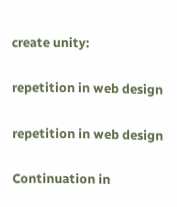create unity:

repetition in web design

repetition in web design

Continuation in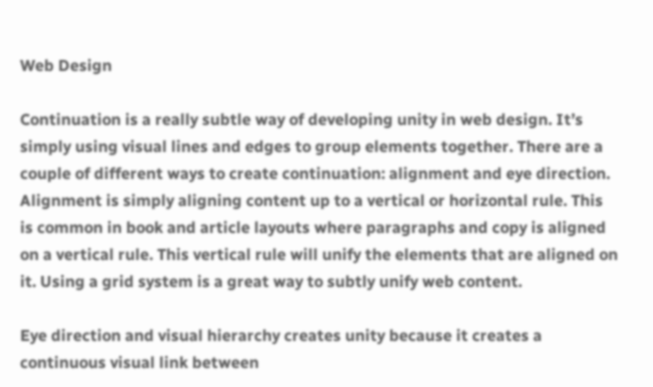Web Design

Continuation is a really subtle way of developing unity in web design. It’s simply using visual lines and edges to group elements together. There are a couple of different ways to create continuation: alignment and eye direction. Alignment is simply aligning content up to a vertical or horizontal rule. This is common in book and article layouts where paragraphs and copy is aligned on a vertical rule. This vertical rule will unify the elements that are aligned on it. Using a grid system is a great way to subtly unify web content.

Eye direction and visual hierarchy creates unity because it creates a continuous visual link between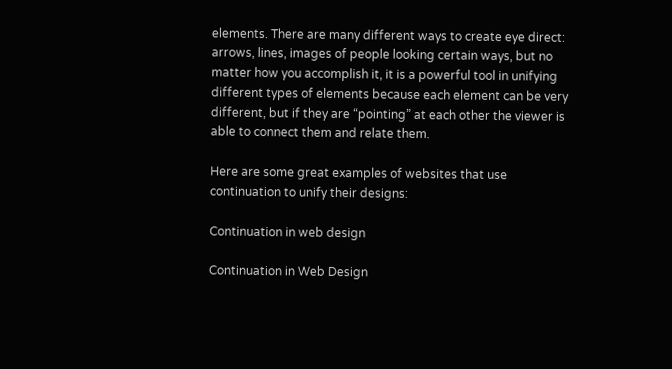elements. There are many different ways to create eye direct: arrows, lines, images of people looking certain ways, but no matter how you accomplish it, it is a powerful tool in unifying different types of elements because each element can be very different, but if they are “pointing” at each other the viewer is able to connect them and relate them.

Here are some great examples of websites that use continuation to unify their designs:

Continuation in web design

Continuation in Web Design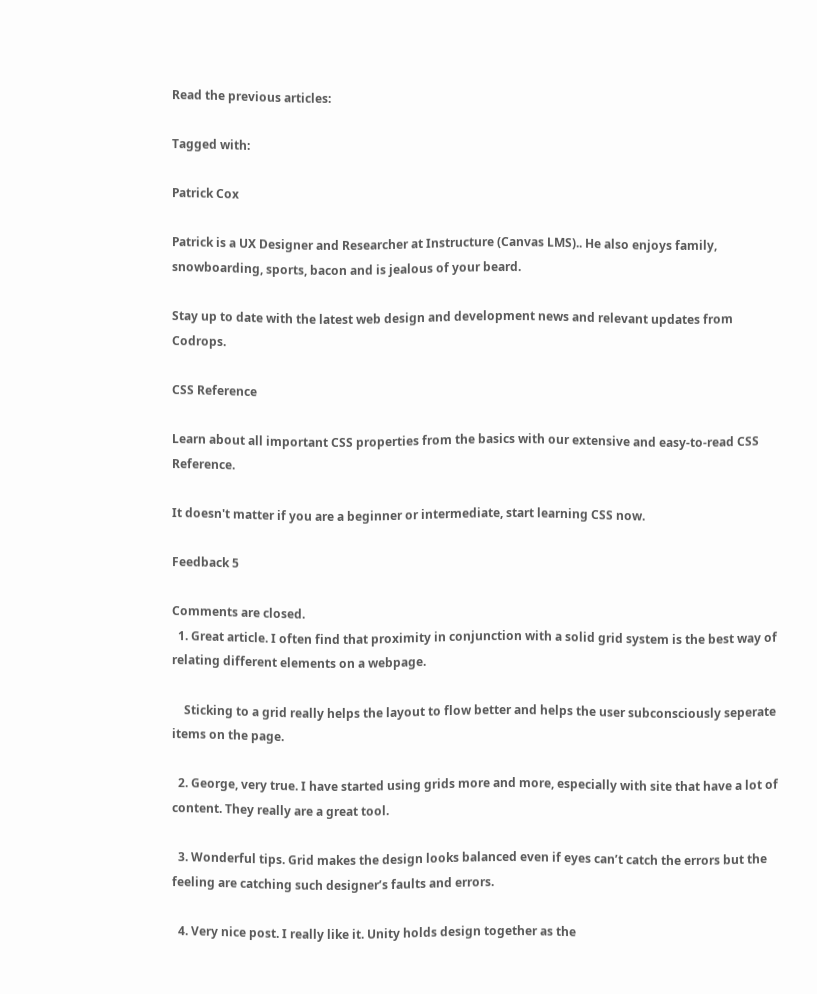Read the previous articles:

Tagged with:

Patrick Cox

Patrick is a UX Designer and Researcher at Instructure (Canvas LMS).. He also enjoys family, snowboarding, sports, bacon and is jealous of your beard.

Stay up to date with the latest web design and development news and relevant updates from Codrops.

CSS Reference

Learn about all important CSS properties from the basics with our extensive and easy-to-read CSS Reference.

It doesn't matter if you are a beginner or intermediate, start learning CSS now.

Feedback 5

Comments are closed.
  1. Great article. I often find that proximity in conjunction with a solid grid system is the best way of relating different elements on a webpage.

    Sticking to a grid really helps the layout to flow better and helps the user subconsciously seperate items on the page.

  2. George, very true. I have started using grids more and more, especially with site that have a lot of content. They really are a great tool.

  3. Wonderful tips. Grid makes the design looks balanced even if eyes can’t catch the errors but the feeling are catching such designer’s faults and errors.

  4. Very nice post. I really like it. Unity holds design together as the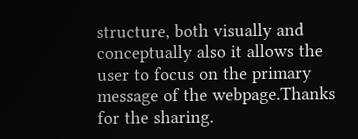structure, both visually and conceptually also it allows the user to focus on the primary message of the webpage.Thanks for the sharing.